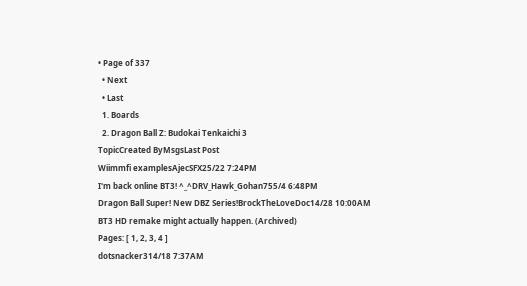• Page of 337
  • Next
  • Last
  1. Boards
  2. Dragon Ball Z: Budokai Tenkaichi 3
TopicCreated ByMsgsLast Post
Wiimmfi examplesAjecSFX25/22 7:24PM
I'm back online BT3! ^_^DRV_Hawk_Gohan755/4 6:48PM
Dragon Ball Super! New DBZ Series!BrockTheLoveDoc14/28 10:00AM
BT3 HD remake might actually happen. (Archived)
Pages: [ 1, 2, 3, 4 ]
dotsnacker314/18 7:37AM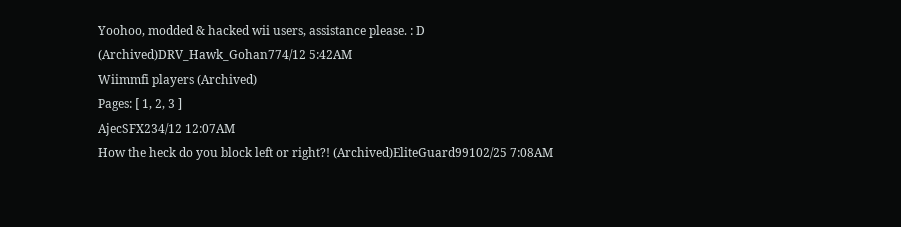Yoohoo, modded & hacked wii users, assistance please. : D (Archived)DRV_Hawk_Gohan774/12 5:42AM
Wiimmfi players (Archived)
Pages: [ 1, 2, 3 ]
AjecSFX234/12 12:07AM
How the heck do you block left or right?! (Archived)EliteGuard99102/25 7:08AM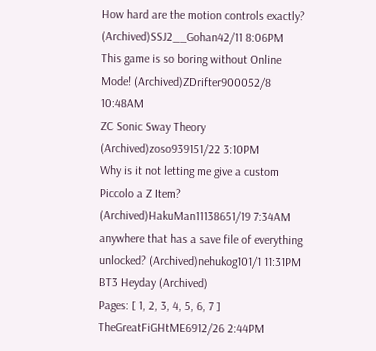How hard are the motion controls exactly? (Archived)SSJ2__Gohan42/11 8:06PM
This game is so boring without Online Mode! (Archived)ZDrifter900052/8 10:48AM
ZC Sonic Sway Theory (Archived)zoso939151/22 3:10PM
Why is it not letting me give a custom Piccolo a Z Item? (Archived)HakuMan11138651/19 7:34AM
anywhere that has a save file of everything unlocked? (Archived)nehukog101/1 11:31PM
BT3 Heyday (Archived)
Pages: [ 1, 2, 3, 4, 5, 6, 7 ]
TheGreatFiGHtME6912/26 2:44PM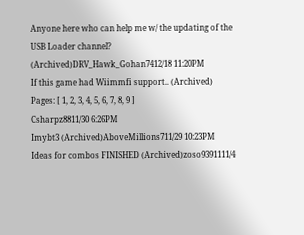Anyone here who can help me w/ the updating of the USB Loader channel? (Archived)DRV_Hawk_Gohan7412/18 11:20PM
If this game had Wiimmfi support.. (Archived)
Pages: [ 1, 2, 3, 4, 5, 6, 7, 8, 9 ]
Csharpz8811/30 6:26PM
Imybt3 (Archived)AboveMillions711/29 10:23PM
Ideas for combos FINISHED (Archived)zoso9391111/4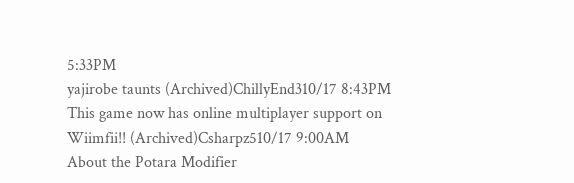5:33PM
yajirobe taunts (Archived)ChillyEnd310/17 8:43PM
This game now has online multiplayer support on Wiimfii!! (Archived)Csharpz510/17 9:00AM
About the Potara Modifier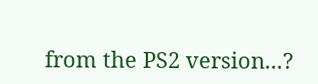from the PS2 version...?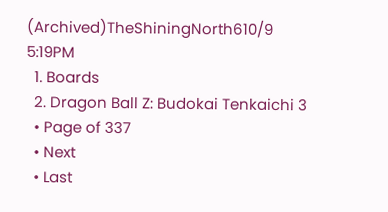(Archived)TheShiningNorth610/9 5:19PM
  1. Boards
  2. Dragon Ball Z: Budokai Tenkaichi 3
  • Page of 337
  • Next
  • Last